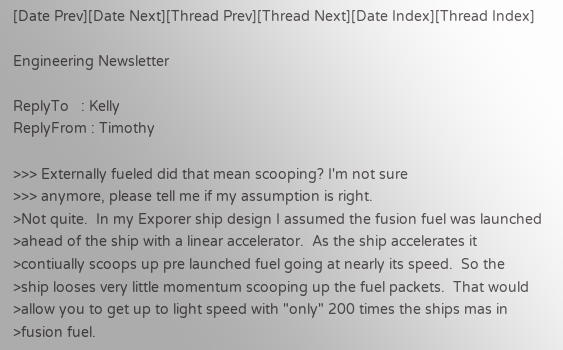[Date Prev][Date Next][Thread Prev][Thread Next][Date Index][Thread Index]

Engineering Newsletter

ReplyTo   : Kelly
ReplyFrom : Timothy

>>> Externally fueled did that mean scooping? I'm not sure
>>> anymore, please tell me if my assumption is right.
>Not quite.  In my Exporer ship design I assumed the fusion fuel was launched
>ahead of the ship with a linear accelerator.  As the ship accelerates it
>contiually scoops up pre launched fuel going at nearly its speed.  So the
>ship looses very little momentum scooping up the fuel packets.  That would
>allow you to get up to light speed with "only" 200 times the ships mas in
>fusion fuel.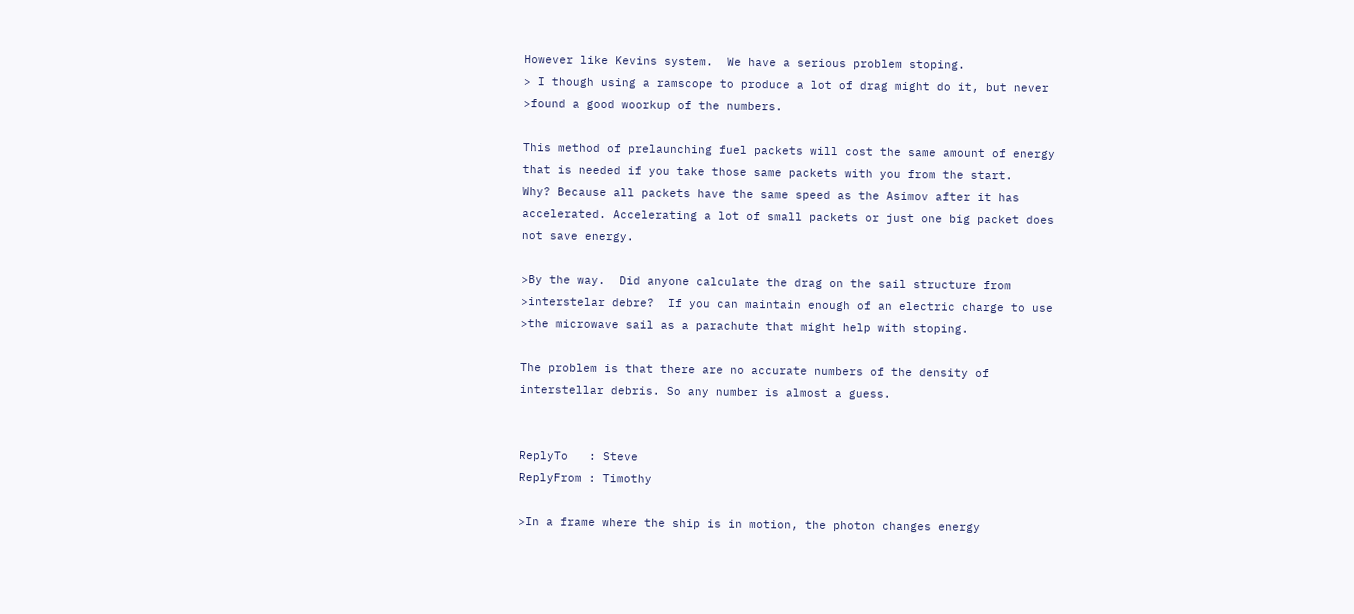However like Kevins system.  We have a serious problem stoping.
> I though using a ramscope to produce a lot of drag might do it, but never
>found a good woorkup of the numbers.

This method of prelaunching fuel packets will cost the same amount of energy
that is needed if you take those same packets with you from the start.
Why? Because all packets have the same speed as the Asimov after it has
accelerated. Accelerating a lot of small packets or just one big packet does
not save energy.

>By the way.  Did anyone calculate the drag on the sail structure from
>interstelar debre?  If you can maintain enough of an electric charge to use
>the microwave sail as a parachute that might help with stoping.

The problem is that there are no accurate numbers of the density of
interstellar debris. So any number is almost a guess.


ReplyTo   : Steve
ReplyFrom : Timothy

>In a frame where the ship is in motion, the photon changes energy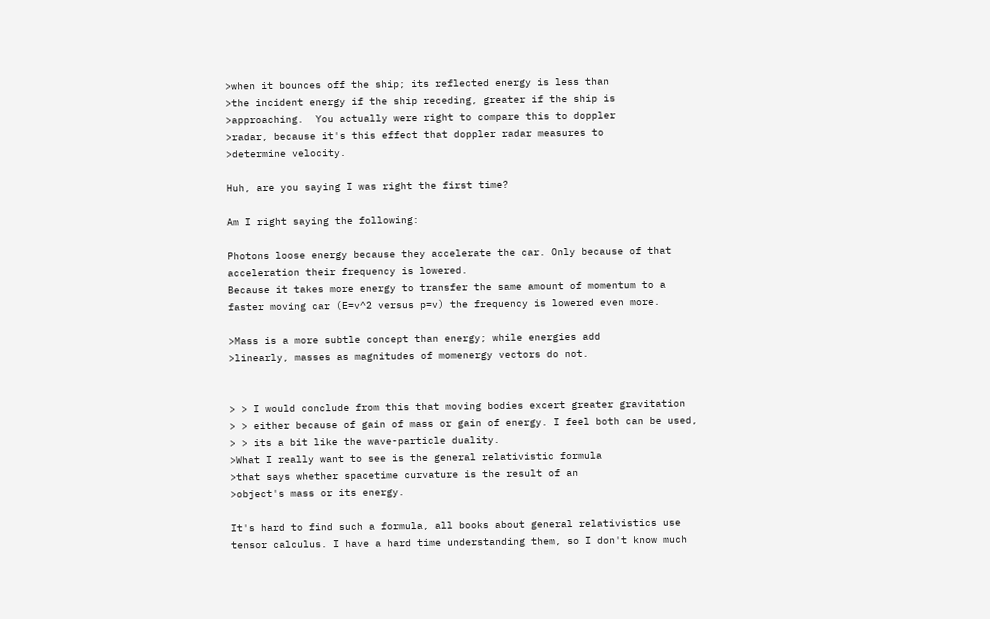>when it bounces off the ship; its reflected energy is less than
>the incident energy if the ship receding, greater if the ship is
>approaching.  You actually were right to compare this to doppler
>radar, because it's this effect that doppler radar measures to
>determine velocity.

Huh, are you saying I was right the first time?

Am I right saying the following:

Photons loose energy because they accelerate the car. Only because of that
acceleration their frequency is lowered.
Because it takes more energy to transfer the same amount of momentum to a
faster moving car (E=v^2 versus p=v) the frequency is lowered even more.

>Mass is a more subtle concept than energy; while energies add
>linearly, masses as magnitudes of momenergy vectors do not.


> > I would conclude from this that moving bodies excert greater gravitation
> > either because of gain of mass or gain of energy. I feel both can be used,
> > its a bit like the wave-particle duality.
>What I really want to see is the general relativistic formula
>that says whether spacetime curvature is the result of an
>object's mass or its energy.

It's hard to find such a formula, all books about general relativistics use
tensor calculus. I have a hard time understanding them, so I don't know much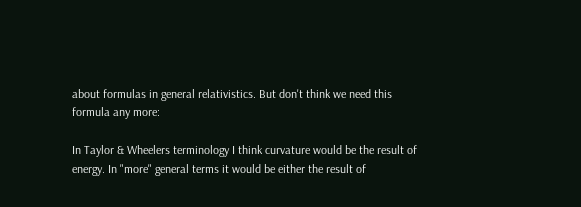about formulas in general relativistics. But don't think we need this
formula any more:

In Taylor & Wheelers terminology I think curvature would be the result of
energy. In "more" general terms it would be either the result of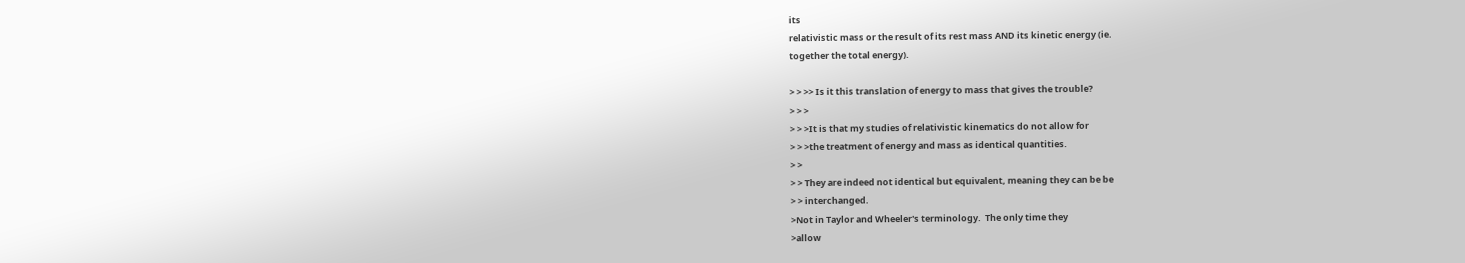its
relativistic mass or the result of its rest mass AND its kinetic energy (ie.
together the total energy).

> > >> Is it this translation of energy to mass that gives the trouble?
> > >
> > >It is that my studies of relativistic kinematics do not allow for
> > >the treatment of energy and mass as identical quantities.
> >
> > They are indeed not identical but equivalent, meaning they can be be
> > interchanged.
>Not in Taylor and Wheeler's terminology.  The only time they
>allow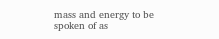mass and energy to be spoken of as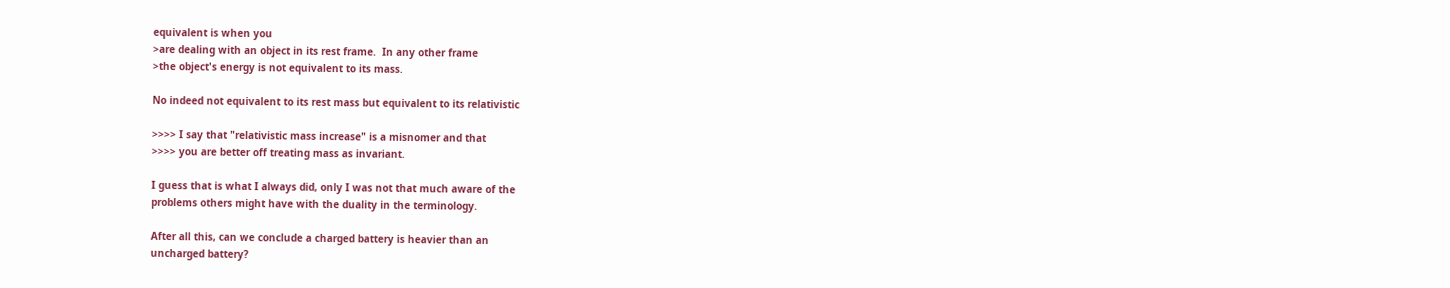equivalent is when you
>are dealing with an object in its rest frame.  In any other frame
>the object's energy is not equivalent to its mass.

No indeed not equivalent to its rest mass but equivalent to its relativistic

>>>> I say that "relativistic mass increase" is a misnomer and that
>>>> you are better off treating mass as invariant.

I guess that is what I always did, only I was not that much aware of the
problems others might have with the duality in the terminology.

After all this, can we conclude a charged battery is heavier than an
uncharged battery?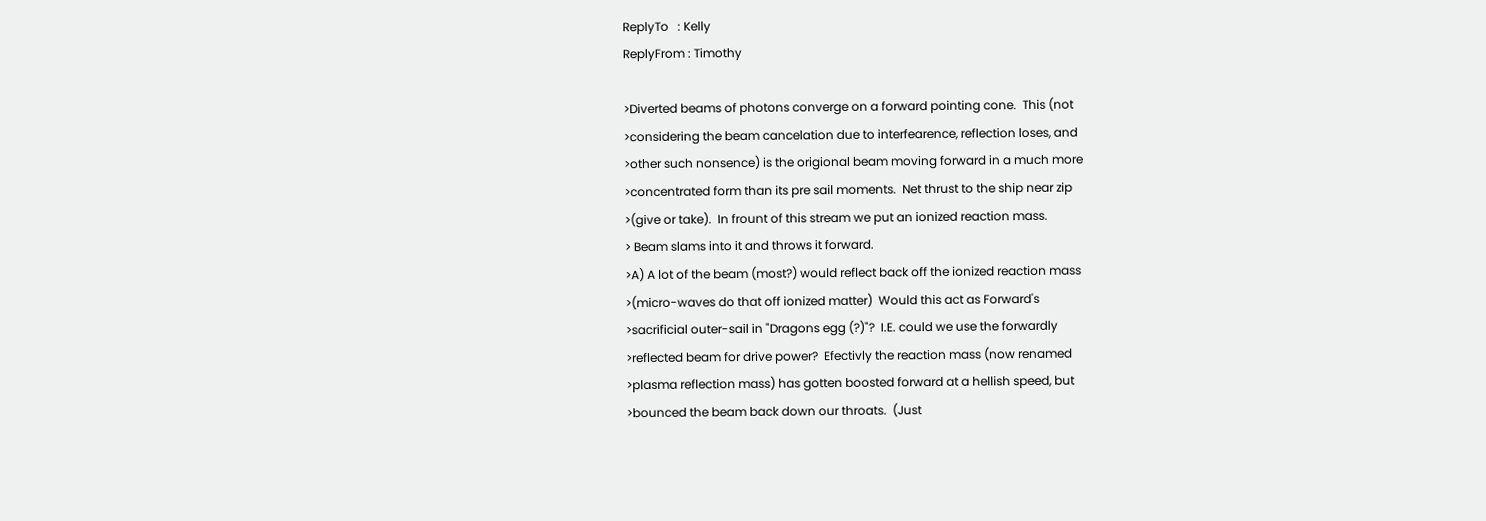ReplyTo   : Kelly
ReplyFrom : Timothy

>Diverted beams of photons converge on a forward pointing cone.  This (not
>considering the beam cancelation due to interfearence, reflection loses, and
>other such nonsence) is the origional beam moving forward in a much more
>concentrated form than its pre sail moments.  Net thrust to the ship near zip
>(give or take).  In frount of this stream we put an ionized reaction mass.
> Beam slams into it and throws it forward.
>A) A lot of the beam (most?) would reflect back off the ionized reaction mass
>(micro-waves do that off ionized matter)  Would this act as Forward's
>sacrificial outer-sail in "Dragons egg (?)"?  I.E. could we use the forwardly
>reflected beam for drive power?  Efectivly the reaction mass (now renamed
>plasma reflection mass) has gotten boosted forward at a hellish speed, but
>bounced the beam back down our throats.  (Just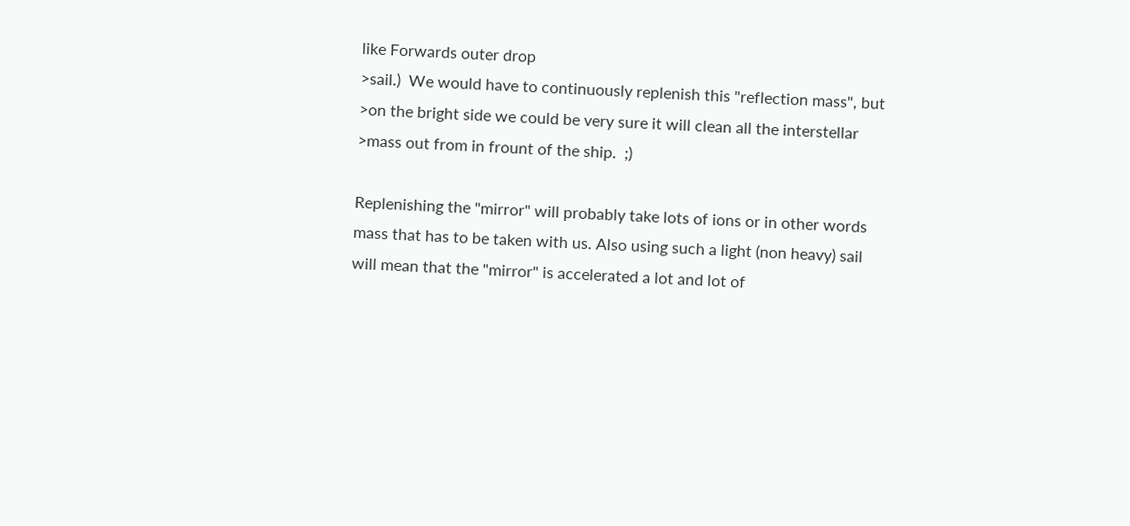like Forwards outer drop
>sail.)  We would have to continuously replenish this "reflection mass", but
>on the bright side we could be very sure it will clean all the interstellar
>mass out from in frount of the ship.  ;)

Replenishing the "mirror" will probably take lots of ions or in other words
mass that has to be taken with us. Also using such a light (non heavy) sail
will mean that the "mirror" is accelerated a lot and lot of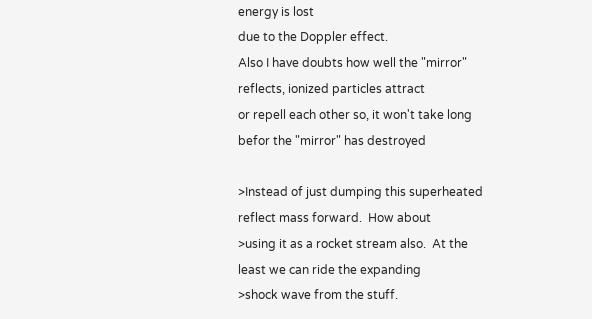energy is lost
due to the Doppler effect.
Also I have doubts how well the "mirror" reflects, ionized particles attract
or repell each other so, it won't take long befor the "mirror" has destroyed

>Instead of just dumping this superheated reflect mass forward.  How about
>using it as a rocket stream also.  At the least we can ride the expanding
>shock wave from the stuff.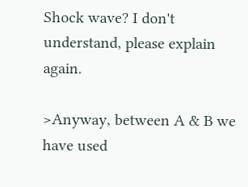Shock wave? I don't understand, please explain again.

>Anyway, between A & B we have used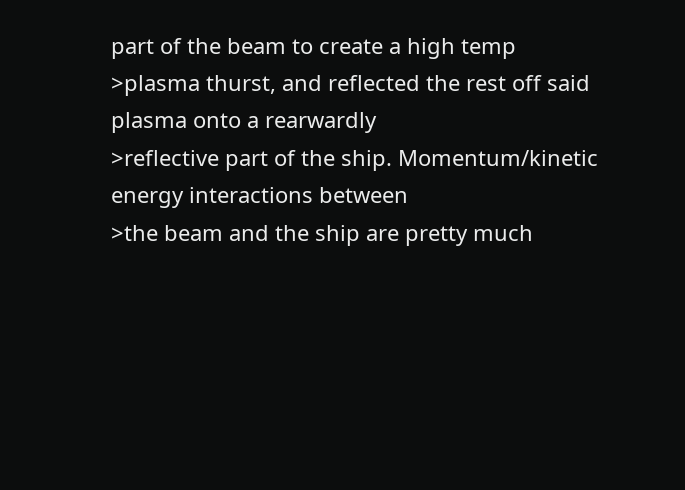part of the beam to create a high temp
>plasma thurst, and reflected the rest off said plasma onto a rearwardly
>reflective part of the ship. Momentum/kinetic energy interactions between
>the beam and the ship are pretty much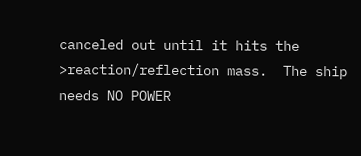canceled out until it hits the
>reaction/reflection mass.  The ship needs NO POWER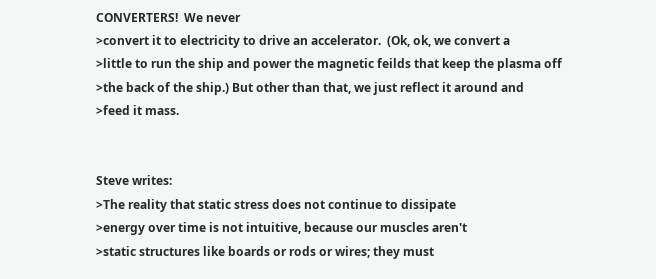CONVERTERS!  We never
>convert it to electricity to drive an accelerator.  (Ok, ok, we convert a
>little to run the ship and power the magnetic feilds that keep the plasma off
>the back of the ship.) But other than that, we just reflect it around and
>feed it mass.


Steve writes:
>The reality that static stress does not continue to dissipate
>energy over time is not intuitive, because our muscles aren't
>static structures like boards or rods or wires; they must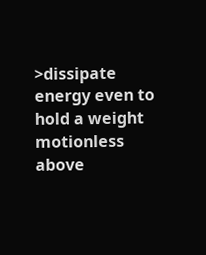>dissipate energy even to hold a weight motionless above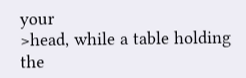your
>head, while a table holding the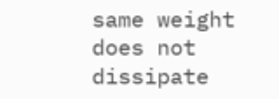same weight does not dissipate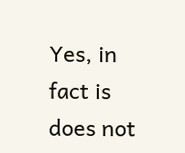Yes, in fact is does not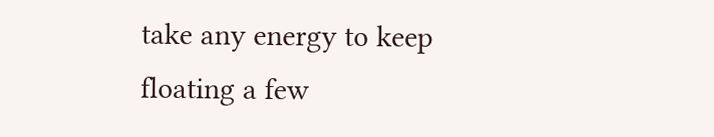take any energy to keep floating a few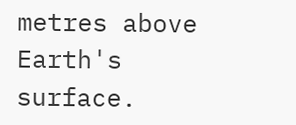metres above
Earth's surface.